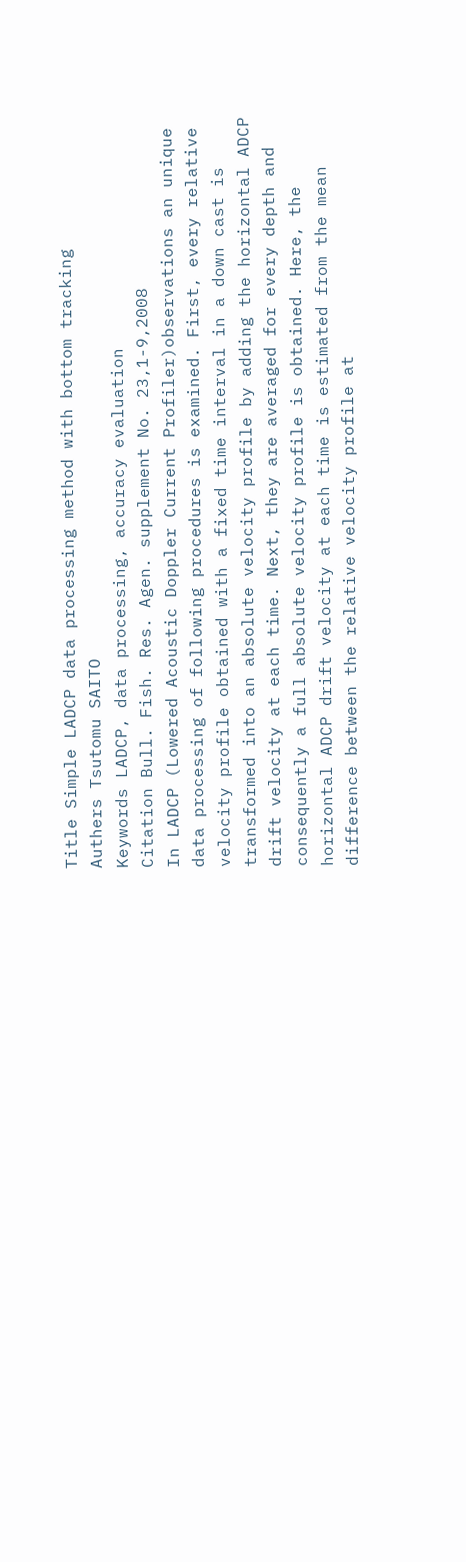Title Simple LADCP data processing method with bottom tracking
Authers Tsutomu SAITO
Keywords LADCP, data processing, accuracy evaluation
Citation Bull. Fish. Res. Agen. supplement No. 23,1-9,2008
In LADCP (Lowered Acoustic Doppler Current Profiler)observations an unique data processing of following procedures is examined. First, every relative velocity profile obtained with a fixed time interval in a down cast is transformed into an absolute velocity profile by adding the horizontal ADCP drift velocity at each time. Next, they are averaged for every depth and consequently a full absolute velocity profile is obtained. Here, the horizontal ADCP drift velocity at each time is estimated from the mean difference between the relative velocity profile at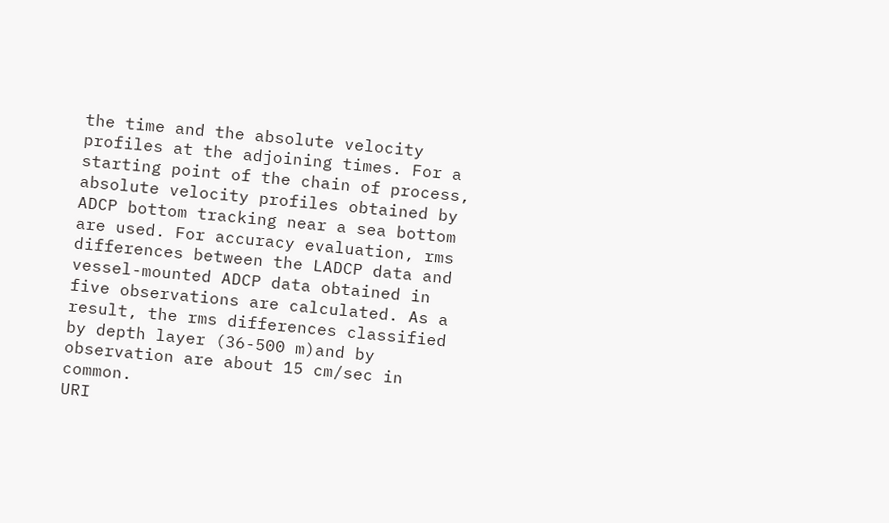the time and the absolute velocity profiles at the adjoining times. For a starting point of the chain of process, absolute velocity profiles obtained by ADCP bottom tracking near a sea bottom are used. For accuracy evaluation, rms differences between the LADCP data and vessel-mounted ADCP data obtained in five observations are calculated. As a result, the rms differences classified by depth layer (36-500 m)and by observation are about 15 cm/sec in common.
URI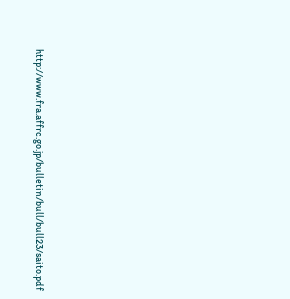http://www.fra.affrc.go.jp/bulletin/bull/bull23/saito.pdf